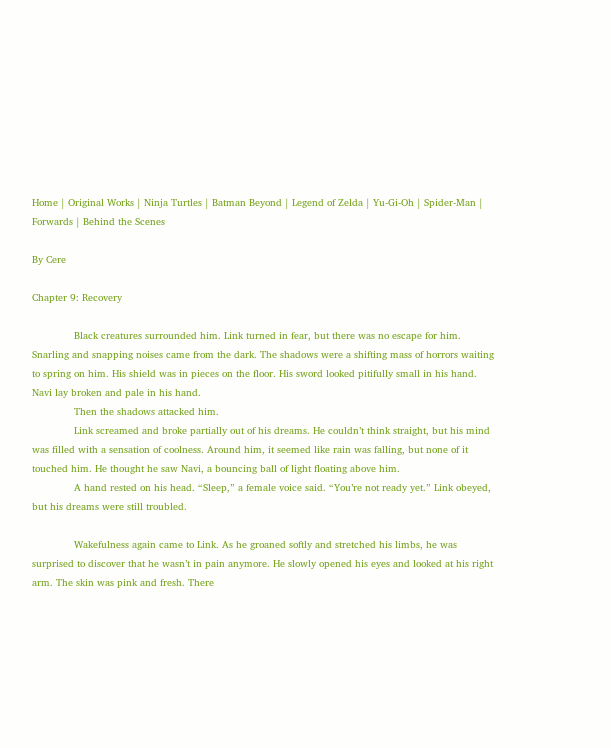Home | Original Works | Ninja Turtles | Batman Beyond | Legend of Zelda | Yu-Gi-Oh | Spider-Man | Forwards | Behind the Scenes

By Cere

Chapter 9: Recovery

              Black creatures surrounded him. Link turned in fear, but there was no escape for him. Snarling and snapping noises came from the dark. The shadows were a shifting mass of horrors waiting to spring on him. His shield was in pieces on the floor. His sword looked pitifully small in his hand. Navi lay broken and pale in his hand.
              Then the shadows attacked him.
              Link screamed and broke partially out of his dreams. He couldn’t think straight, but his mind was filled with a sensation of coolness. Around him, it seemed like rain was falling, but none of it touched him. He thought he saw Navi, a bouncing ball of light floating above him.
              A hand rested on his head. “Sleep,” a female voice said. “You’re not ready yet.” Link obeyed, but his dreams were still troubled.

              Wakefulness again came to Link. As he groaned softly and stretched his limbs, he was surprised to discover that he wasn’t in pain anymore. He slowly opened his eyes and looked at his right arm. The skin was pink and fresh. There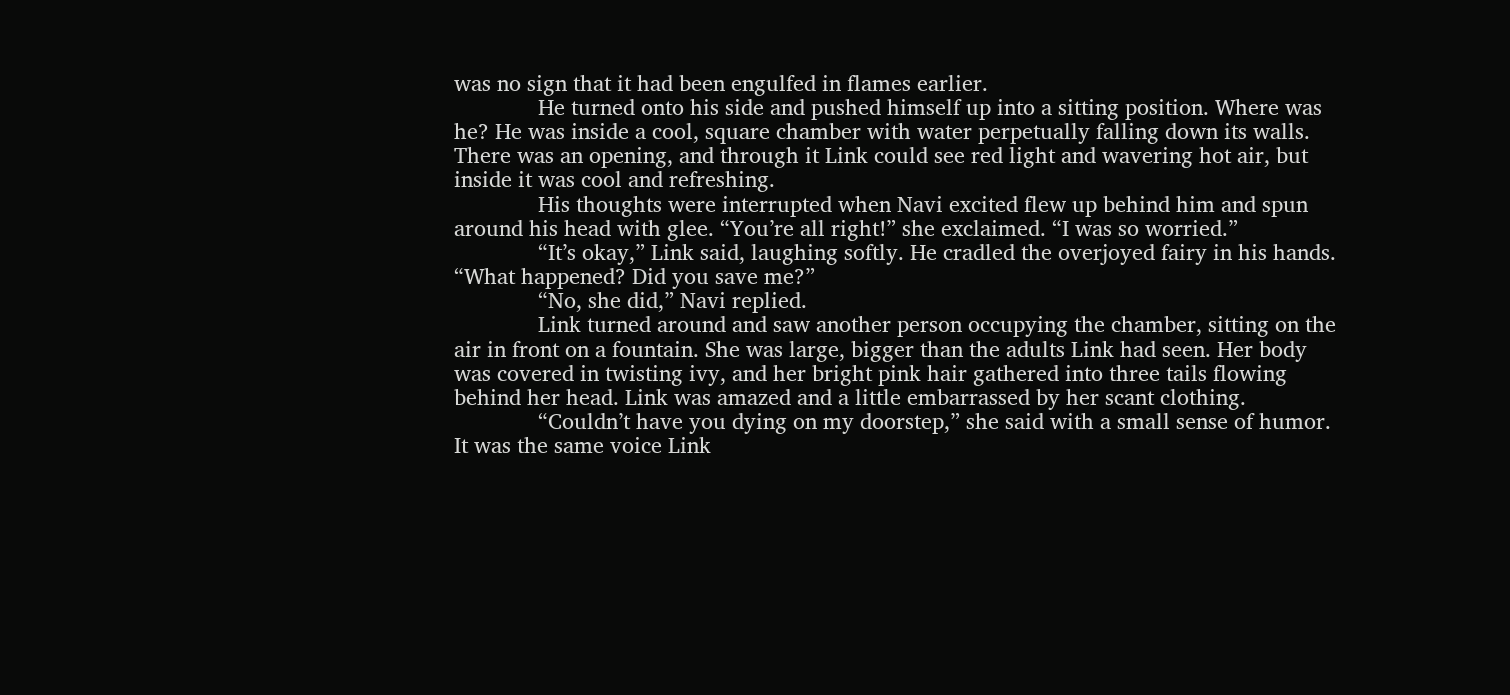was no sign that it had been engulfed in flames earlier.
              He turned onto his side and pushed himself up into a sitting position. Where was he? He was inside a cool, square chamber with water perpetually falling down its walls. There was an opening, and through it Link could see red light and wavering hot air, but inside it was cool and refreshing.
              His thoughts were interrupted when Navi excited flew up behind him and spun around his head with glee. “You’re all right!” she exclaimed. “I was so worried.”
              “It’s okay,” Link said, laughing softly. He cradled the overjoyed fairy in his hands. “What happened? Did you save me?”
              “No, she did,” Navi replied.
              Link turned around and saw another person occupying the chamber, sitting on the air in front on a fountain. She was large, bigger than the adults Link had seen. Her body was covered in twisting ivy, and her bright pink hair gathered into three tails flowing behind her head. Link was amazed and a little embarrassed by her scant clothing.
              “Couldn’t have you dying on my doorstep,” she said with a small sense of humor. It was the same voice Link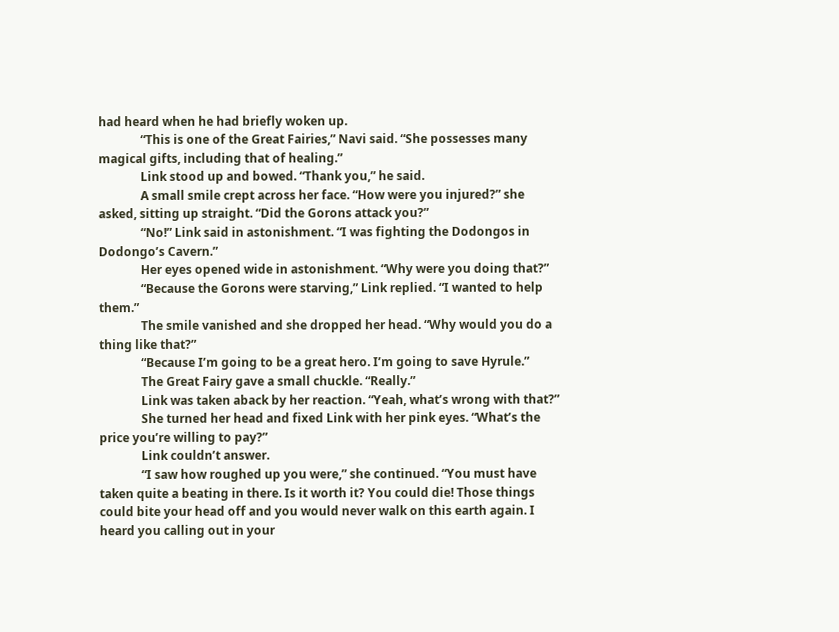had heard when he had briefly woken up.
              “This is one of the Great Fairies,” Navi said. “She possesses many magical gifts, including that of healing.”
              Link stood up and bowed. “Thank you,” he said.
              A small smile crept across her face. “How were you injured?” she asked, sitting up straight. “Did the Gorons attack you?”
              “No!” Link said in astonishment. “I was fighting the Dodongos in Dodongo’s Cavern.”
              Her eyes opened wide in astonishment. “Why were you doing that?”
              “Because the Gorons were starving,” Link replied. “I wanted to help them.”
              The smile vanished and she dropped her head. “Why would you do a thing like that?”
              “Because I’m going to be a great hero. I’m going to save Hyrule.”
              The Great Fairy gave a small chuckle. “Really.”
              Link was taken aback by her reaction. “Yeah, what’s wrong with that?”
              She turned her head and fixed Link with her pink eyes. “What’s the price you’re willing to pay?”
              Link couldn’t answer.
              “I saw how roughed up you were,” she continued. “You must have taken quite a beating in there. Is it worth it? You could die! Those things could bite your head off and you would never walk on this earth again. I heard you calling out in your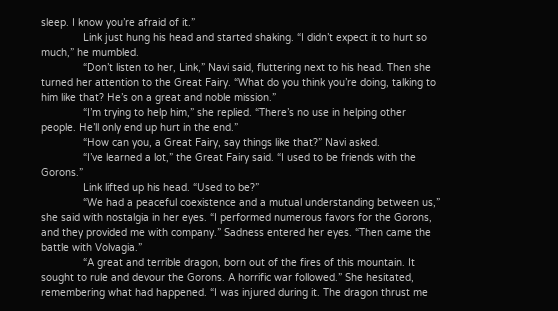sleep. I know you’re afraid of it.”
              Link just hung his head and started shaking. “I didn’t expect it to hurt so much,” he mumbled.
              “Don’t listen to her, Link,” Navi said, fluttering next to his head. Then she turned her attention to the Great Fairy. “What do you think you’re doing, talking to him like that? He’s on a great and noble mission.”
              “I’m trying to help him,” she replied. “There’s no use in helping other people. He’ll only end up hurt in the end.”
              “How can you, a Great Fairy, say things like that?” Navi asked.
              “I’ve learned a lot,” the Great Fairy said. “I used to be friends with the Gorons.”
              Link lifted up his head. “Used to be?”
              “We had a peaceful coexistence and a mutual understanding between us,” she said with nostalgia in her eyes. “I performed numerous favors for the Gorons, and they provided me with company.” Sadness entered her eyes. “Then came the battle with Volvagia.”
              “A great and terrible dragon, born out of the fires of this mountain. It sought to rule and devour the Gorons. A horrific war followed.” She hesitated, remembering what had happened. “I was injured during it. The dragon thrust me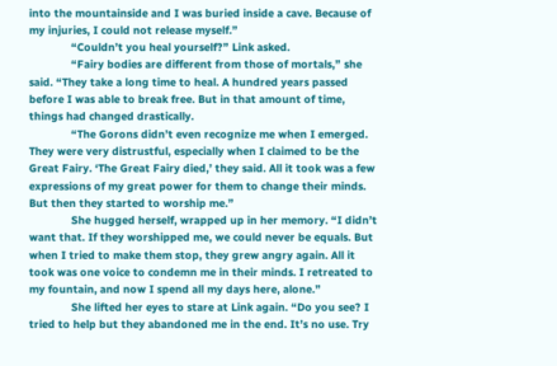into the mountainside and I was buried inside a cave. Because of my injuries, I could not release myself.”
              “Couldn’t you heal yourself?” Link asked.
              “Fairy bodies are different from those of mortals,” she said. “They take a long time to heal. A hundred years passed before I was able to break free. But in that amount of time, things had changed drastically.
              “The Gorons didn’t even recognize me when I emerged. They were very distrustful, especially when I claimed to be the Great Fairy. ‘The Great Fairy died,’ they said. All it took was a few expressions of my great power for them to change their minds. But then they started to worship me.”
              She hugged herself, wrapped up in her memory. “I didn’t want that. If they worshipped me, we could never be equals. But when I tried to make them stop, they grew angry again. All it took was one voice to condemn me in their minds. I retreated to my fountain, and now I spend all my days here, alone.”
              She lifted her eyes to stare at Link again. “Do you see? I tried to help but they abandoned me in the end. It’s no use. Try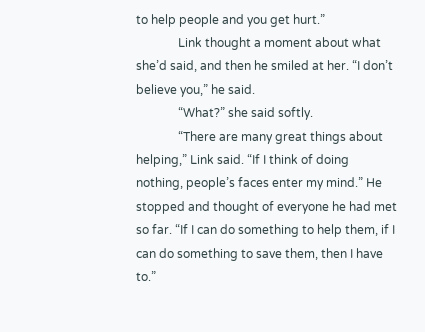to help people and you get hurt.”
              Link thought a moment about what she’d said, and then he smiled at her. “I don’t believe you,” he said.
              “What?” she said softly.
              “There are many great things about helping,” Link said. “If I think of doing nothing, people’s faces enter my mind.” He stopped and thought of everyone he had met so far. “If I can do something to help them, if I can do something to save them, then I have to.”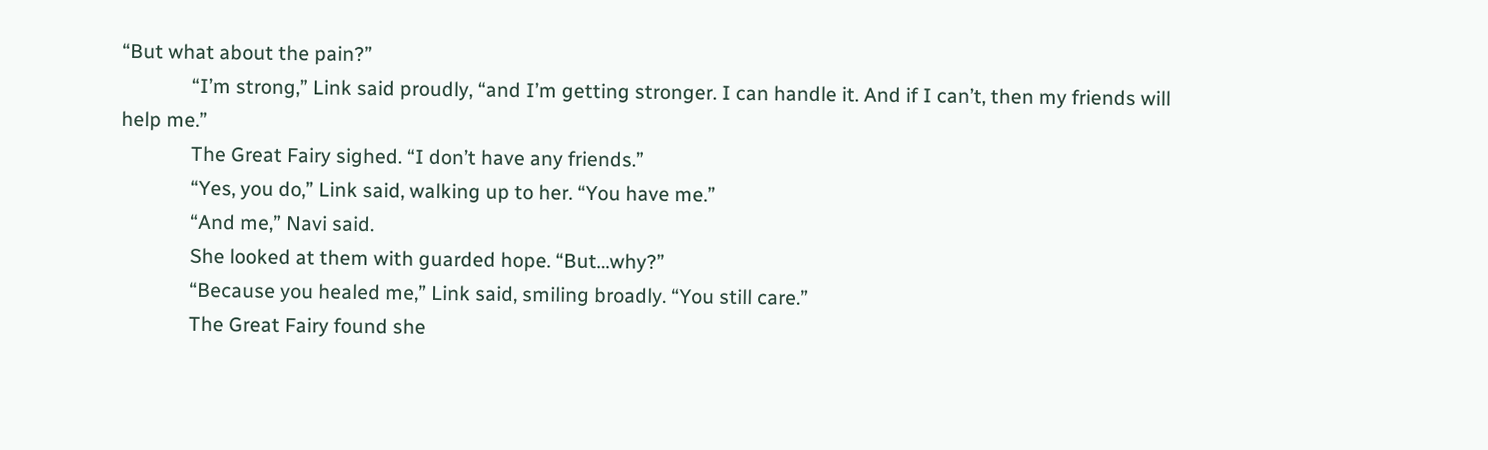“But what about the pain?”
              “I’m strong,” Link said proudly, “and I’m getting stronger. I can handle it. And if I can’t, then my friends will help me.”
              The Great Fairy sighed. “I don’t have any friends.”
              “Yes, you do,” Link said, walking up to her. “You have me.”
              “And me,” Navi said.
              She looked at them with guarded hope. “But…why?”
              “Because you healed me,” Link said, smiling broadly. “You still care.”
              The Great Fairy found she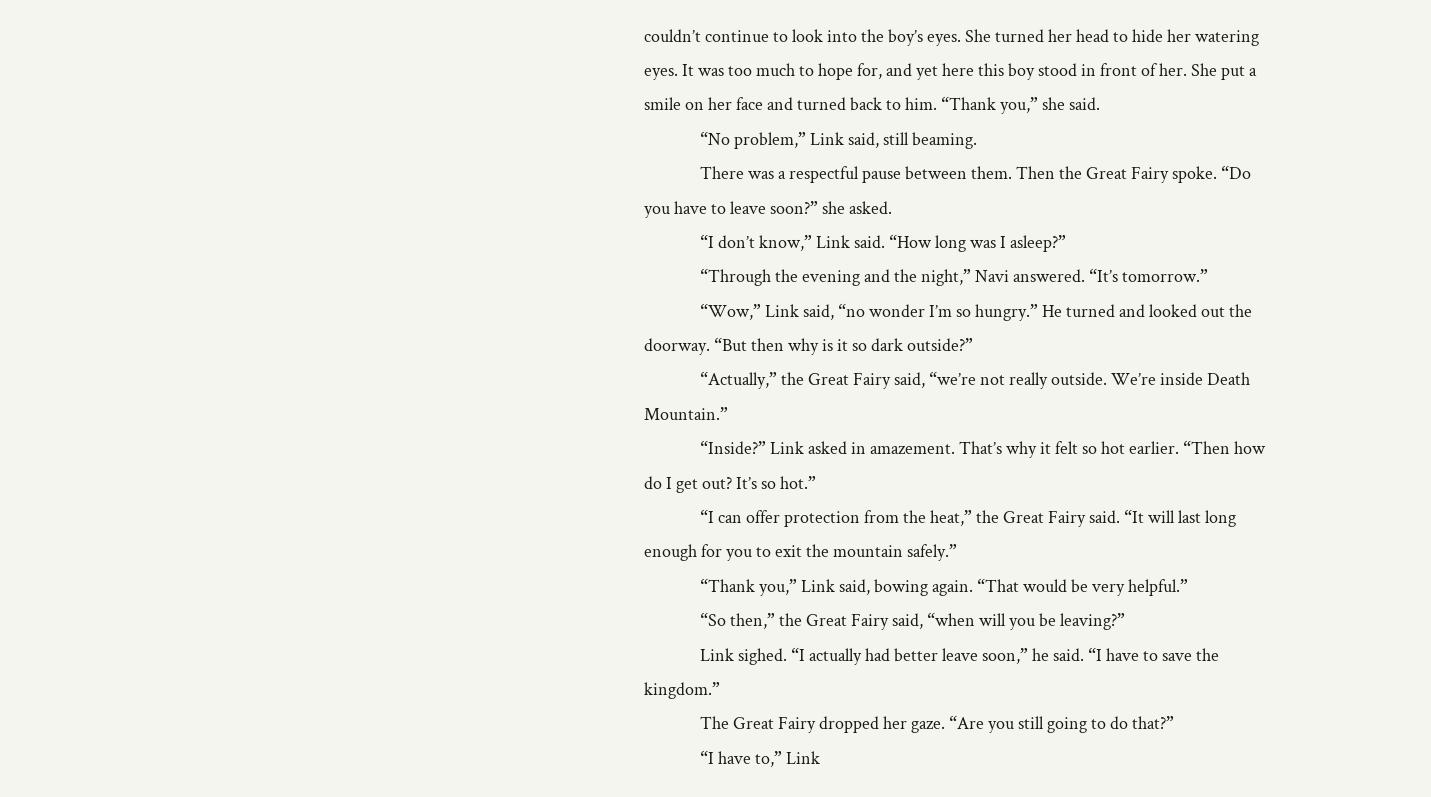couldn’t continue to look into the boy’s eyes. She turned her head to hide her watering eyes. It was too much to hope for, and yet here this boy stood in front of her. She put a smile on her face and turned back to him. “Thank you,” she said.
              “No problem,” Link said, still beaming.
              There was a respectful pause between them. Then the Great Fairy spoke. “Do you have to leave soon?” she asked.
              “I don’t know,” Link said. “How long was I asleep?”
              “Through the evening and the night,” Navi answered. “It’s tomorrow.”
              “Wow,” Link said, “no wonder I’m so hungry.” He turned and looked out the doorway. “But then why is it so dark outside?”
              “Actually,” the Great Fairy said, “we’re not really outside. We’re inside Death Mountain.”
              “Inside?” Link asked in amazement. That’s why it felt so hot earlier. “Then how do I get out? It’s so hot.”
              “I can offer protection from the heat,” the Great Fairy said. “It will last long enough for you to exit the mountain safely.”
              “Thank you,” Link said, bowing again. “That would be very helpful.”
              “So then,” the Great Fairy said, “when will you be leaving?”
              Link sighed. “I actually had better leave soon,” he said. “I have to save the kingdom.”
              The Great Fairy dropped her gaze. “Are you still going to do that?”
              “I have to,” Link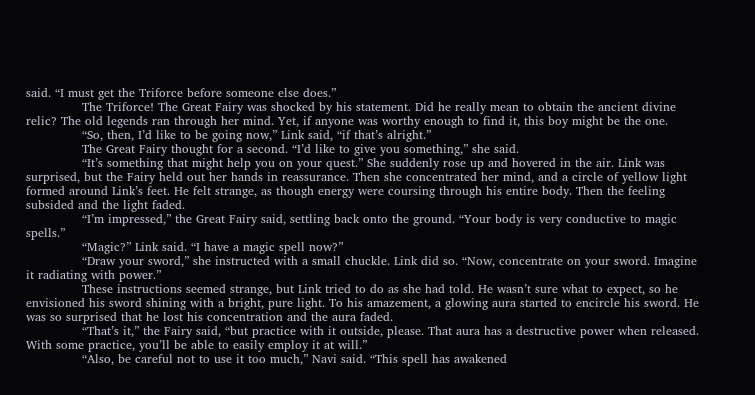said. “I must get the Triforce before someone else does.”
              The Triforce! The Great Fairy was shocked by his statement. Did he really mean to obtain the ancient divine relic? The old legends ran through her mind. Yet, if anyone was worthy enough to find it, this boy might be the one.
              “So, then, I’d like to be going now,” Link said, “if that’s alright.”
              The Great Fairy thought for a second. “I’d like to give you something,” she said.
              “It’s something that might help you on your quest.” She suddenly rose up and hovered in the air. Link was surprised, but the Fairy held out her hands in reassurance. Then she concentrated her mind, and a circle of yellow light formed around Link’s feet. He felt strange, as though energy were coursing through his entire body. Then the feeling subsided and the light faded.
              “I’m impressed,” the Great Fairy said, settling back onto the ground. “Your body is very conductive to magic spells.”
              “Magic?” Link said. “I have a magic spell now?”
              “Draw your sword,” she instructed with a small chuckle. Link did so. “Now, concentrate on your sword. Imagine it radiating with power.”
              These instructions seemed strange, but Link tried to do as she had told. He wasn’t sure what to expect, so he envisioned his sword shining with a bright, pure light. To his amazement, a glowing aura started to encircle his sword. He was so surprised that he lost his concentration and the aura faded.
              “That’s it,” the Fairy said, “but practice with it outside, please. That aura has a destructive power when released. With some practice, you’ll be able to easily employ it at will.”
              “Also, be careful not to use it too much,” Navi said. “This spell has awakened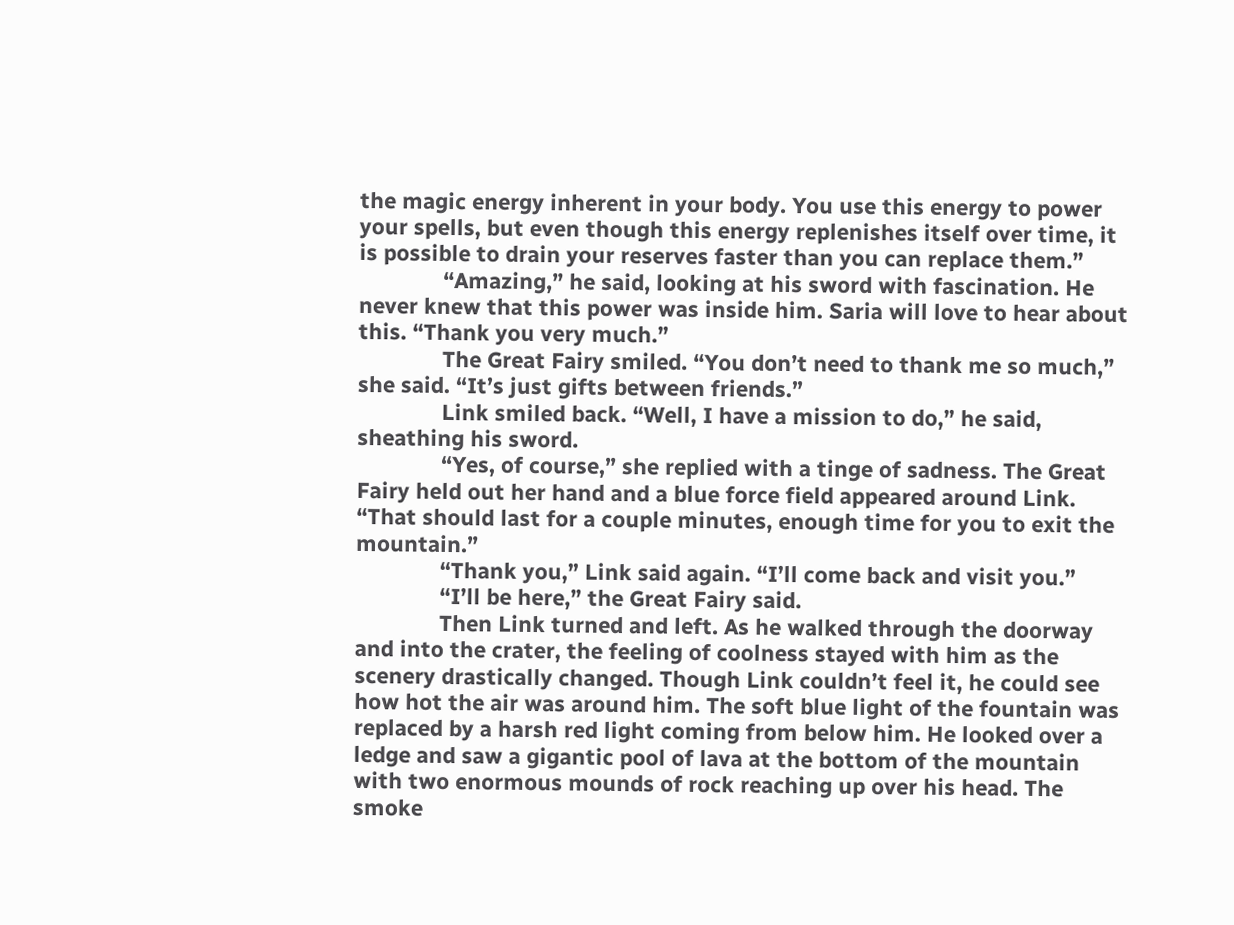the magic energy inherent in your body. You use this energy to power your spells, but even though this energy replenishes itself over time, it is possible to drain your reserves faster than you can replace them.”
              “Amazing,” he said, looking at his sword with fascination. He never knew that this power was inside him. Saria will love to hear about this. “Thank you very much.”
              The Great Fairy smiled. “You don’t need to thank me so much,” she said. “It’s just gifts between friends.”
              Link smiled back. “Well, I have a mission to do,” he said, sheathing his sword.
              “Yes, of course,” she replied with a tinge of sadness. The Great Fairy held out her hand and a blue force field appeared around Link. “That should last for a couple minutes, enough time for you to exit the mountain.”
              “Thank you,” Link said again. “I’ll come back and visit you.”
              “I’ll be here,” the Great Fairy said.
              Then Link turned and left. As he walked through the doorway and into the crater, the feeling of coolness stayed with him as the scenery drastically changed. Though Link couldn’t feel it, he could see how hot the air was around him. The soft blue light of the fountain was replaced by a harsh red light coming from below him. He looked over a ledge and saw a gigantic pool of lava at the bottom of the mountain with two enormous mounds of rock reaching up over his head. The smoke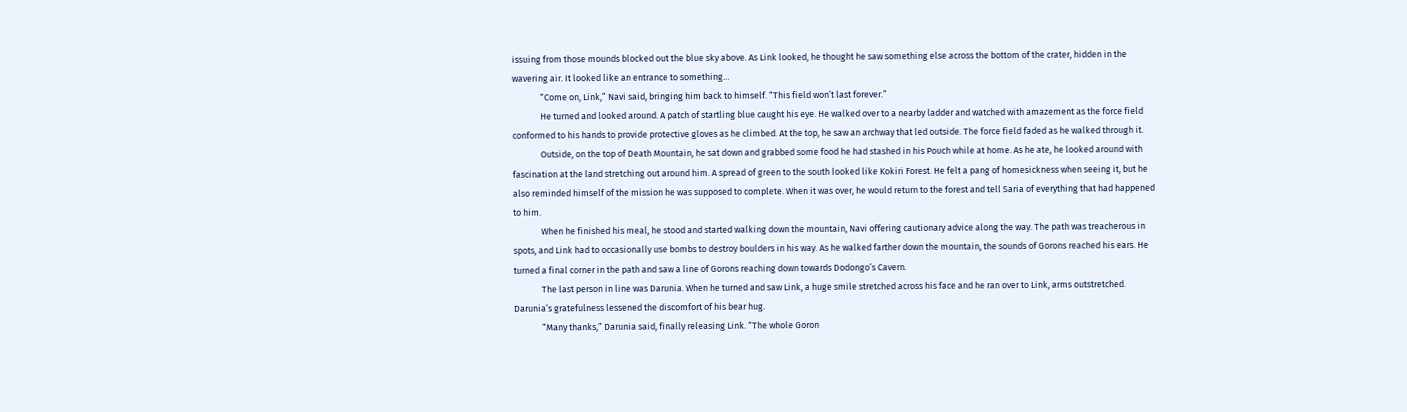issuing from those mounds blocked out the blue sky above. As Link looked, he thought he saw something else across the bottom of the crater, hidden in the wavering air. It looked like an entrance to something…
              “Come on, Link,” Navi said, bringing him back to himself. “This field won’t last forever.”
              He turned and looked around. A patch of startling blue caught his eye. He walked over to a nearby ladder and watched with amazement as the force field conformed to his hands to provide protective gloves as he climbed. At the top, he saw an archway that led outside. The force field faded as he walked through it.
              Outside, on the top of Death Mountain, he sat down and grabbed some food he had stashed in his Pouch while at home. As he ate, he looked around with fascination at the land stretching out around him. A spread of green to the south looked like Kokiri Forest. He felt a pang of homesickness when seeing it, but he also reminded himself of the mission he was supposed to complete. When it was over, he would return to the forest and tell Saria of everything that had happened to him.
              When he finished his meal, he stood and started walking down the mountain, Navi offering cautionary advice along the way. The path was treacherous in spots, and Link had to occasionally use bombs to destroy boulders in his way. As he walked farther down the mountain, the sounds of Gorons reached his ears. He turned a final corner in the path and saw a line of Gorons reaching down towards Dodongo’s Cavern.
              The last person in line was Darunia. When he turned and saw Link, a huge smile stretched across his face and he ran over to Link, arms outstretched. Darunia’s gratefulness lessened the discomfort of his bear hug.
              “Many thanks,” Darunia said, finally releasing Link. “The whole Goron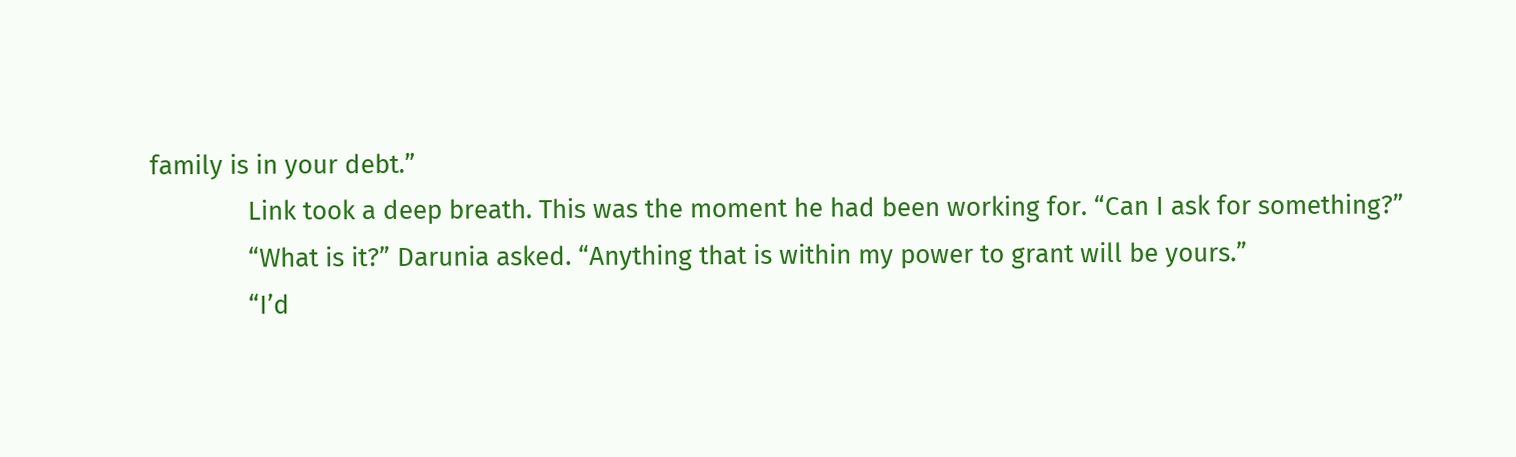family is in your debt.”
              Link took a deep breath. This was the moment he had been working for. “Can I ask for something?”
              “What is it?” Darunia asked. “Anything that is within my power to grant will be yours.”
              “I’d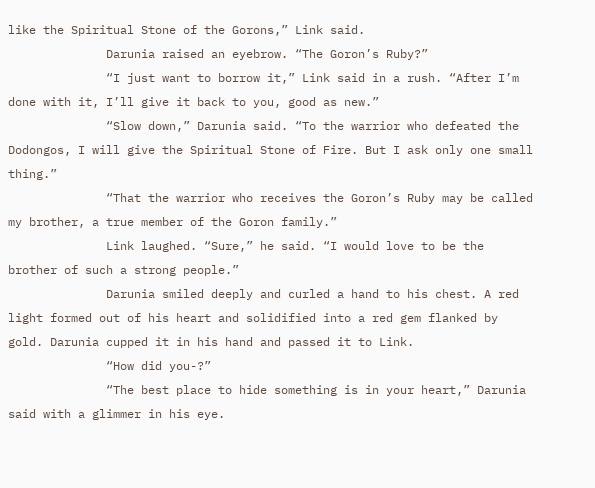like the Spiritual Stone of the Gorons,” Link said.
              Darunia raised an eyebrow. “The Goron’s Ruby?”
              “I just want to borrow it,” Link said in a rush. “After I’m done with it, I’ll give it back to you, good as new.”
              “Slow down,” Darunia said. “To the warrior who defeated the Dodongos, I will give the Spiritual Stone of Fire. But I ask only one small thing.”
              “That the warrior who receives the Goron’s Ruby may be called my brother, a true member of the Goron family.”
              Link laughed. “Sure,” he said. “I would love to be the brother of such a strong people.”
              Darunia smiled deeply and curled a hand to his chest. A red light formed out of his heart and solidified into a red gem flanked by gold. Darunia cupped it in his hand and passed it to Link.
              “How did you-?”
              “The best place to hide something is in your heart,” Darunia said with a glimmer in his eye.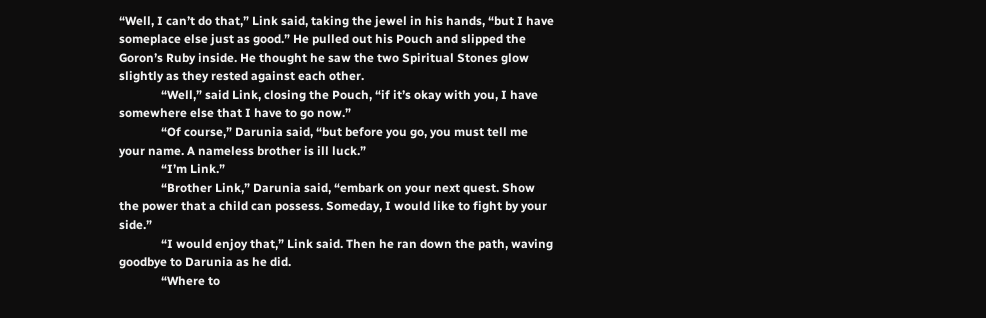“Well, I can’t do that,” Link said, taking the jewel in his hands, “but I have someplace else just as good.” He pulled out his Pouch and slipped the Goron’s Ruby inside. He thought he saw the two Spiritual Stones glow slightly as they rested against each other.
              “Well,” said Link, closing the Pouch, “if it’s okay with you, I have somewhere else that I have to go now.”
              “Of course,” Darunia said, “but before you go, you must tell me your name. A nameless brother is ill luck.”
              “I’m Link.”
              “Brother Link,” Darunia said, “embark on your next quest. Show the power that a child can possess. Someday, I would like to fight by your side.”
              “I would enjoy that,” Link said. Then he ran down the path, waving goodbye to Darunia as he did.
              “Where to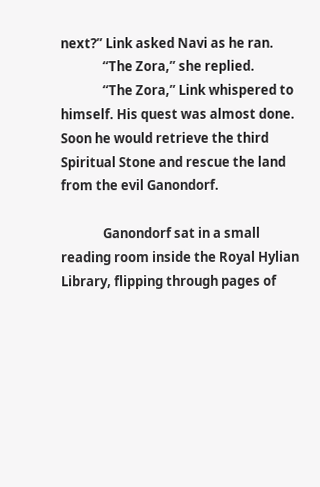next?” Link asked Navi as he ran.
              “The Zora,” she replied.
              “The Zora,” Link whispered to himself. His quest was almost done. Soon he would retrieve the third Spiritual Stone and rescue the land from the evil Ganondorf.

              Ganondorf sat in a small reading room inside the Royal Hylian Library, flipping through pages of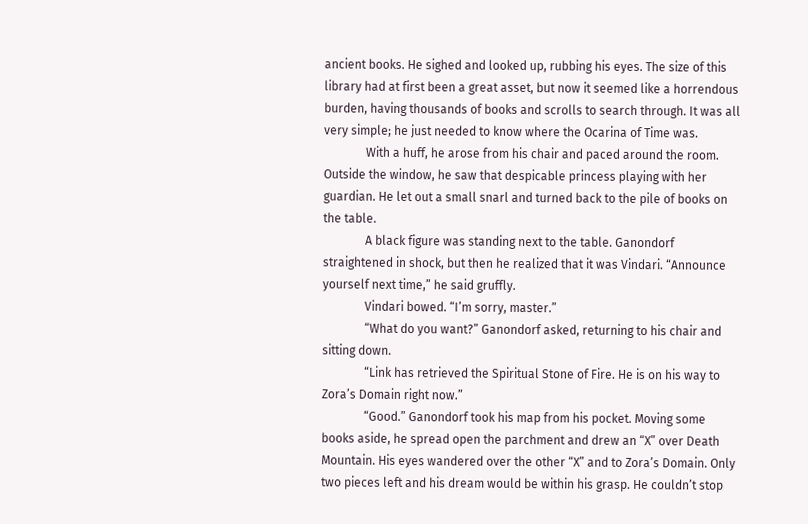ancient books. He sighed and looked up, rubbing his eyes. The size of this library had at first been a great asset, but now it seemed like a horrendous burden, having thousands of books and scrolls to search through. It was all very simple; he just needed to know where the Ocarina of Time was.
              With a huff, he arose from his chair and paced around the room. Outside the window, he saw that despicable princess playing with her guardian. He let out a small snarl and turned back to the pile of books on the table.
              A black figure was standing next to the table. Ganondorf straightened in shock, but then he realized that it was Vindari. “Announce yourself next time,” he said gruffly.
              Vindari bowed. “I’m sorry, master.”
              “What do you want?” Ganondorf asked, returning to his chair and sitting down.
              “Link has retrieved the Spiritual Stone of Fire. He is on his way to Zora’s Domain right now.”
              “Good.” Ganondorf took his map from his pocket. Moving some books aside, he spread open the parchment and drew an “X” over Death Mountain. His eyes wandered over the other “X” and to Zora’s Domain. Only two pieces left and his dream would be within his grasp. He couldn’t stop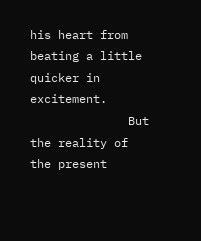his heart from beating a little quicker in excitement.
              But the reality of the present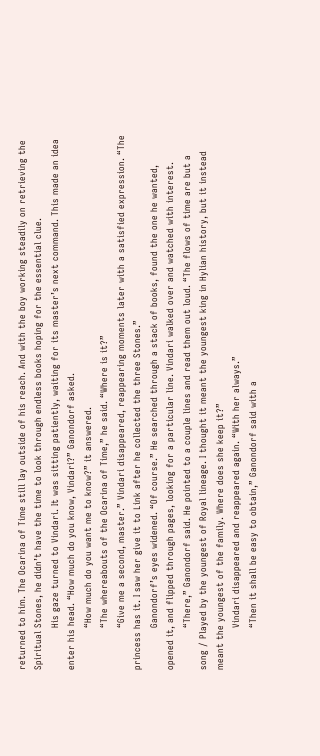returned to him. The Ocarina of Time still lay outside of his reach. And with the boy working steadily on retrieving the Spiritual Stones, he didn’t have the time to look through endless books hoping for the essential clue.
              His gaze turned to Vindari. It was sitting patiently, waiting for its master’s next command. This made an idea enter his head. “How much do you know, Vindari?” Ganondorf asked.
              “How much do you want me to know?” it answered.
              “The whereabouts of the Ocarina of Time,” he said. “Where is it?”
              “Give me a second, master.” Vindari disappeared, reappearing moments later with a satisfied expression. “The princess has it. I saw her give it to Link after he collected the three Stones.”
              Ganondorf’s eyes widened. “Of course.” He searched through a stack of books, found the one he wanted, opened it, and flipped through pages, looking for a particular line. Vindari walked over and watched with interest.
              “There,” Ganondorf said. He pointed to a couple lines and read them out loud. “The flows of time are but a song / Played by the youngest of Royal lineage. I thought it meant the youngest king in Hylian history, but it instead meant the youngest of the family. Where does she keep it?”
              Vindari disappeared and reappeared again. “With her always.”
              “Then it shall be easy to obtain,” Ganondorf said with a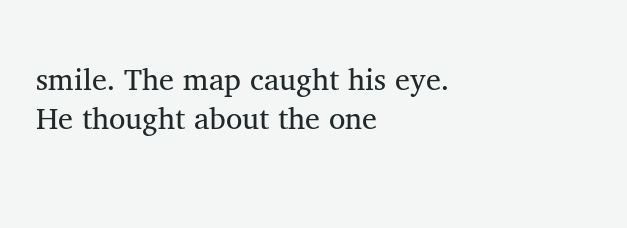smile. The map caught his eye. He thought about the one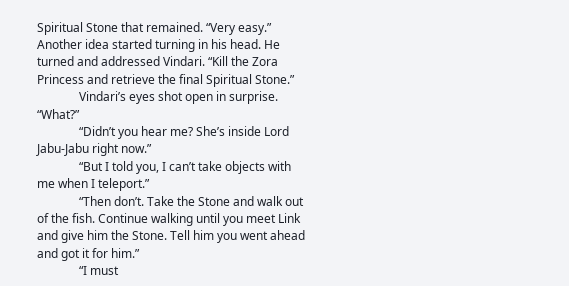Spiritual Stone that remained. “Very easy.” Another idea started turning in his head. He turned and addressed Vindari. “Kill the Zora Princess and retrieve the final Spiritual Stone.”
              Vindari’s eyes shot open in surprise. “What?”
              “Didn’t you hear me? She’s inside Lord Jabu-Jabu right now.”
              “But I told you, I can’t take objects with me when I teleport.”
              “Then don’t. Take the Stone and walk out of the fish. Continue walking until you meet Link and give him the Stone. Tell him you went ahead and got it for him.”
              “I must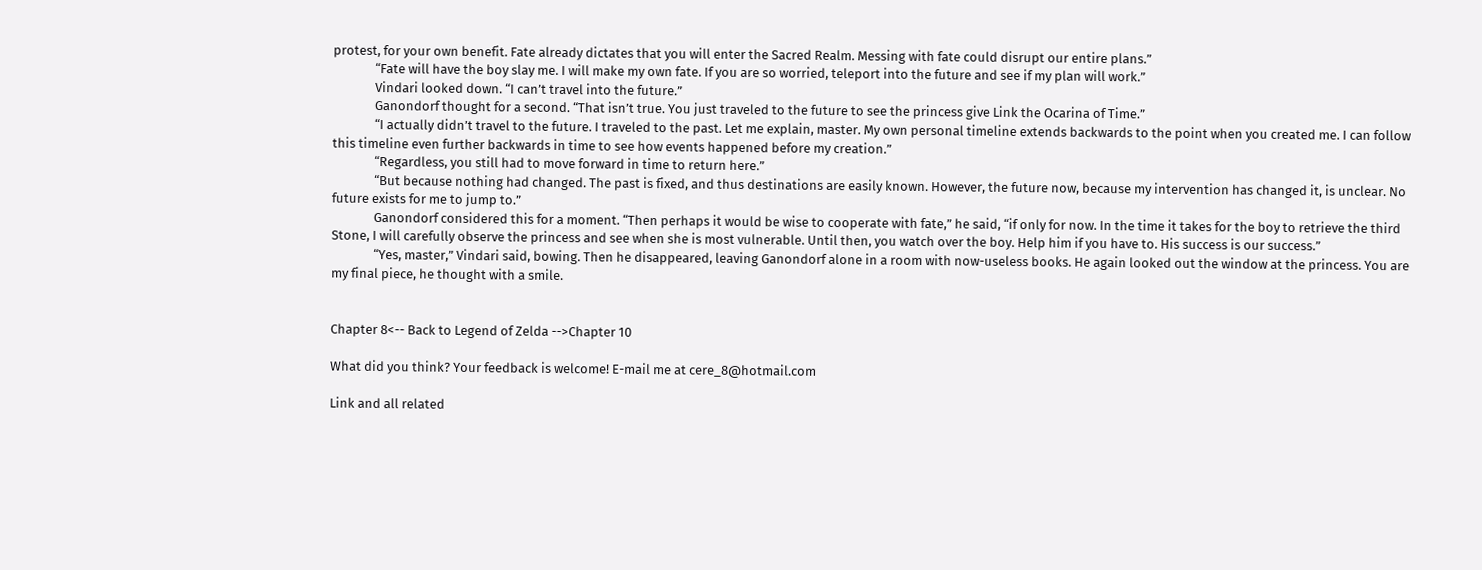protest, for your own benefit. Fate already dictates that you will enter the Sacred Realm. Messing with fate could disrupt our entire plans.”
              “Fate will have the boy slay me. I will make my own fate. If you are so worried, teleport into the future and see if my plan will work.”
              Vindari looked down. “I can’t travel into the future.”
              Ganondorf thought for a second. “That isn’t true. You just traveled to the future to see the princess give Link the Ocarina of Time.”
              “I actually didn’t travel to the future. I traveled to the past. Let me explain, master. My own personal timeline extends backwards to the point when you created me. I can follow this timeline even further backwards in time to see how events happened before my creation.”
              “Regardless, you still had to move forward in time to return here.”
              “But because nothing had changed. The past is fixed, and thus destinations are easily known. However, the future now, because my intervention has changed it, is unclear. No future exists for me to jump to.”
              Ganondorf considered this for a moment. “Then perhaps it would be wise to cooperate with fate,” he said, “if only for now. In the time it takes for the boy to retrieve the third Stone, I will carefully observe the princess and see when she is most vulnerable. Until then, you watch over the boy. Help him if you have to. His success is our success.”
              “Yes, master,” Vindari said, bowing. Then he disappeared, leaving Ganondorf alone in a room with now-useless books. He again looked out the window at the princess. You are my final piece, he thought with a smile.


Chapter 8<-- Back to Legend of Zelda -->Chapter 10

What did you think? Your feedback is welcome! E-mail me at cere_8@hotmail.com

Link and all related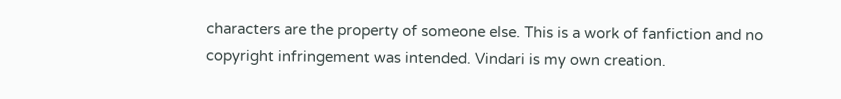characters are the property of someone else. This is a work of fanfiction and no copyright infringement was intended. Vindari is my own creation.